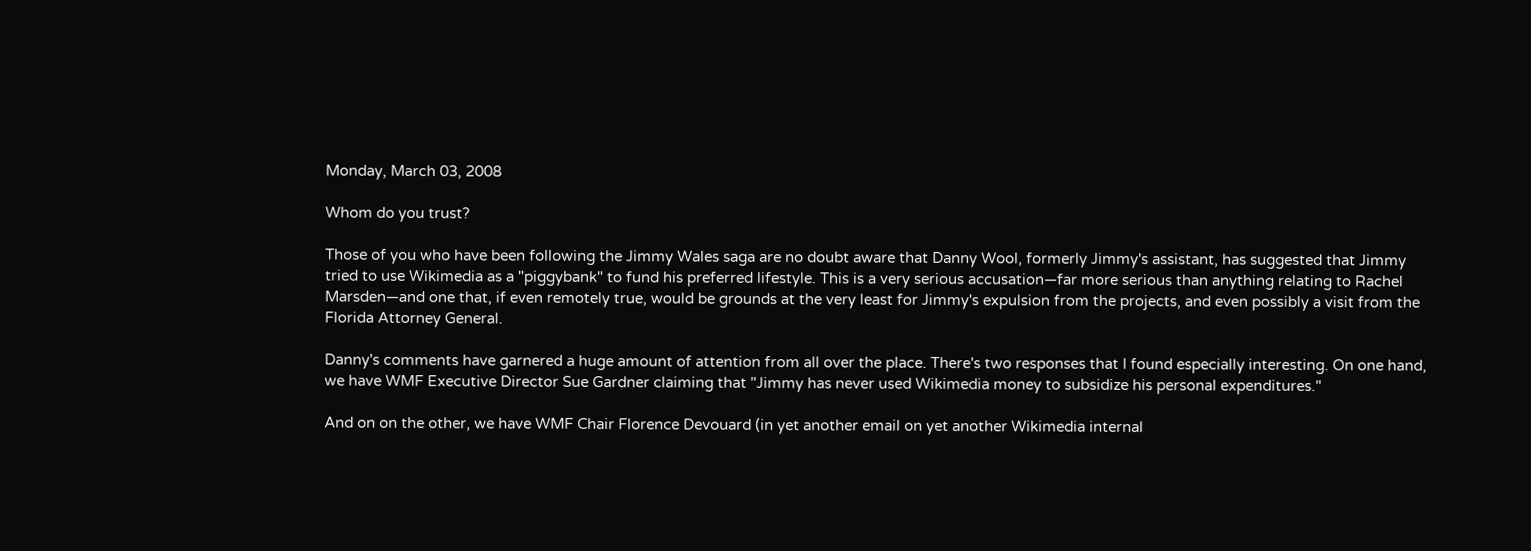Monday, March 03, 2008

Whom do you trust?

Those of you who have been following the Jimmy Wales saga are no doubt aware that Danny Wool, formerly Jimmy's assistant, has suggested that Jimmy tried to use Wikimedia as a "piggybank" to fund his preferred lifestyle. This is a very serious accusation—far more serious than anything relating to Rachel Marsden—and one that, if even remotely true, would be grounds at the very least for Jimmy's expulsion from the projects, and even possibly a visit from the Florida Attorney General.

Danny's comments have garnered a huge amount of attention from all over the place. There's two responses that I found especially interesting. On one hand, we have WMF Executive Director Sue Gardner claiming that "Jimmy has never used Wikimedia money to subsidize his personal expenditures."

And on on the other, we have WMF Chair Florence Devouard (in yet another email on yet another Wikimedia internal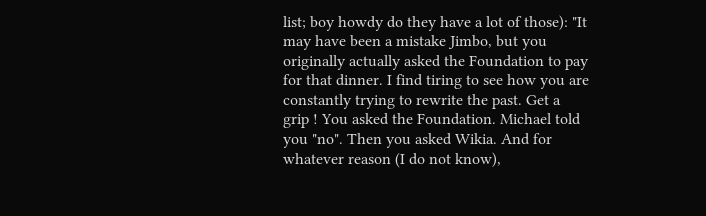list; boy howdy do they have a lot of those): "It may have been a mistake Jimbo, but you originally actually asked the Foundation to pay for that dinner. I find tiring to see how you are constantly trying to rewrite the past. Get a grip ! You asked the Foundation. Michael told you "no". Then you asked Wikia. And for whatever reason (I do not know),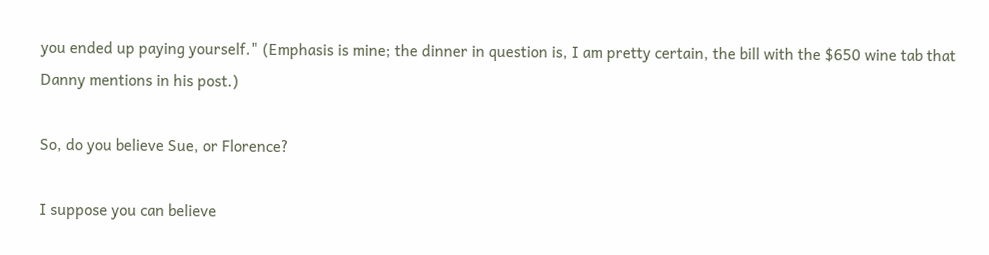you ended up paying yourself." (Emphasis is mine; the dinner in question is, I am pretty certain, the bill with the $650 wine tab that Danny mentions in his post.)

So, do you believe Sue, or Florence?

I suppose you can believe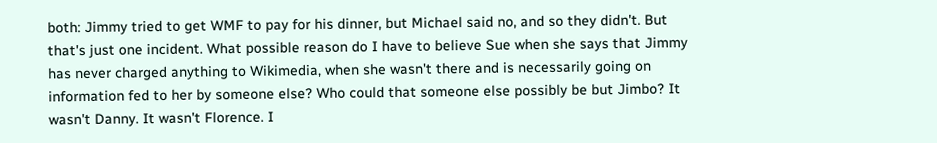both: Jimmy tried to get WMF to pay for his dinner, but Michael said no, and so they didn't. But that's just one incident. What possible reason do I have to believe Sue when she says that Jimmy has never charged anything to Wikimedia, when she wasn't there and is necessarily going on information fed to her by someone else? Who could that someone else possibly be but Jimbo? It wasn't Danny. It wasn't Florence. I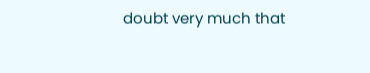doubt very much that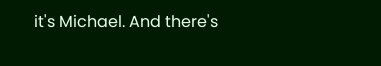it's Michael. And there's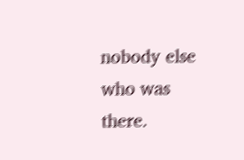nobody else who was there.